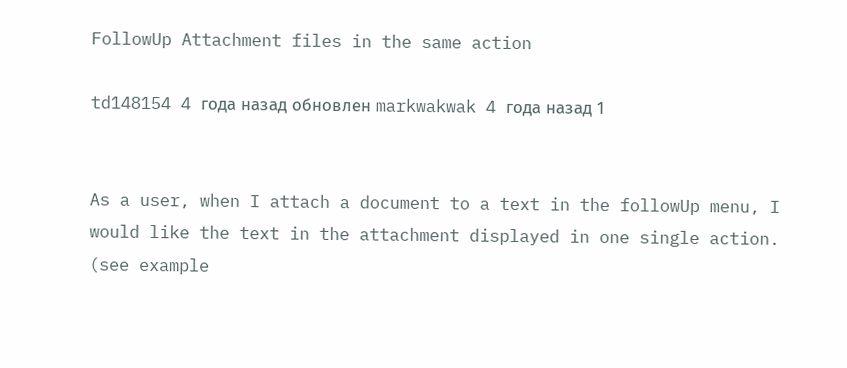FollowUp Attachment files in the same action

td148154 4 года назад обновлен markwakwak 4 года назад 1


As a user, when I attach a document to a text in the followUp menu, I would like the text in the attachment displayed in one single action. (see example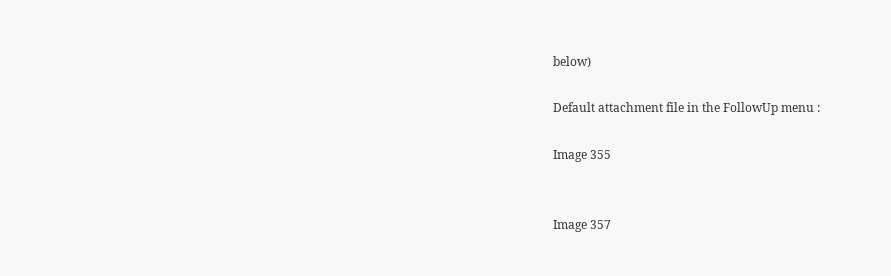below)

Default attachment file in the FollowUp menu :

Image 355


Image 357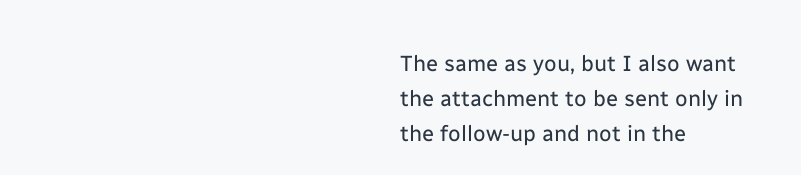The same as you, but I also want the attachment to be sent only in the follow-up and not in the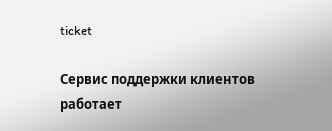ticket

Сервис поддержки клиентов работает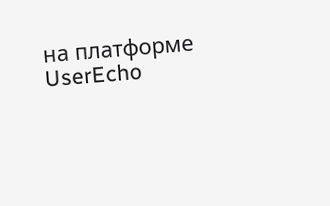на платформе UserEcho